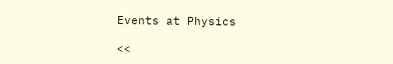Events at Physics

<<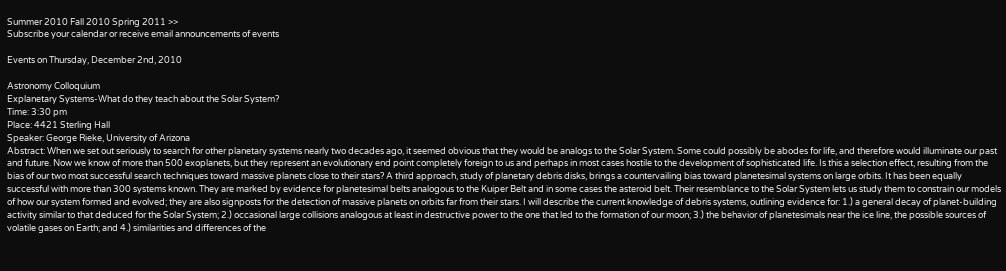Summer 2010 Fall 2010 Spring 2011 >>
Subscribe your calendar or receive email announcements of events

Events on Thursday, December 2nd, 2010

Astronomy Colloquium
Explanetary Systems-What do they teach about the Solar System?
Time: 3:30 pm
Place: 4421 Sterling Hall
Speaker: George Rieke, University of Arizona
Abstract: When we set out seriously to search for other planetary systems nearly two decades ago, it seemed obvious that they would be analogs to the Solar System. Some could possibly be abodes for life, and therefore would illuminate our past and future. Now we know of more than 500 exoplanets, but they represent an evolutionary end point completely foreign to us and perhaps in most cases hostile to the development of sophisticated life. Is this a selection effect, resulting from the bias of our two most successful search techniques toward massive planets close to their stars? A third approach, study of planetary debris disks, brings a countervailing bias toward planetesimal systems on large orbits. It has been equally successful with more than 300 systems known. They are marked by evidence for planetesimal belts analogous to the Kuiper Belt and in some cases the asteroid belt. Their resemblance to the Solar System lets us study them to constrain our models of how our system formed and evolved; they are also signposts for the detection of massive planets on orbits far from their stars. I will describe the current knowledge of debris systems, outlining evidence for: 1.) a general decay of planet-building activity similar to that deduced for the Solar System; 2.) occasional large collisions analogous at least in destructive power to the one that led to the formation of our moon; 3.) the behavior of planetesimals near the ice line, the possible sources of volatile gases on Earth; and 4.) similarities and differences of the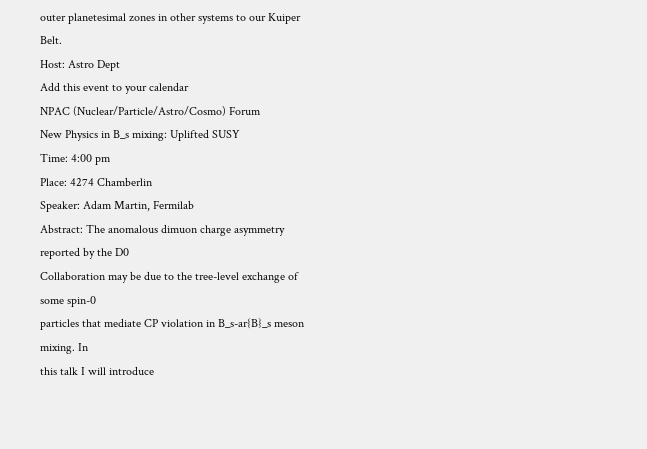outer planetesimal zones in other systems to our Kuiper Belt.
Host: Astro Dept
Add this event to your calendar
NPAC (Nuclear/Particle/Astro/Cosmo) Forum
New Physics in B_s mixing: Uplifted SUSY
Time: 4:00 pm
Place: 4274 Chamberlin
Speaker: Adam Martin, Fermilab
Abstract: The anomalous dimuon charge asymmetry reported by the D0
Collaboration may be due to the tree-level exchange of some spin-0
particles that mediate CP violation in B_s-ar{B}_s meson mixing. In
this talk I will introduce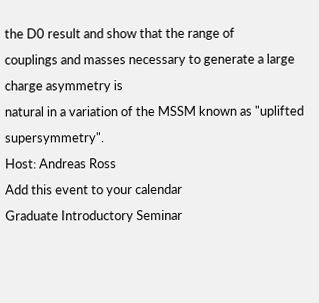the D0 result and show that the range of
couplings and masses necessary to generate a large charge asymmetry is
natural in a variation of the MSSM known as "uplifted supersymmetry".
Host: Andreas Ross
Add this event to your calendar
Graduate Introductory Seminar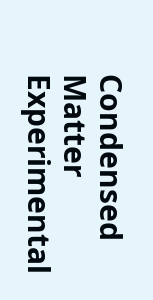Condensed Matter Experimental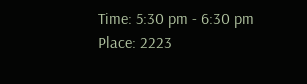Time: 5:30 pm - 6:30 pm
Place: 2223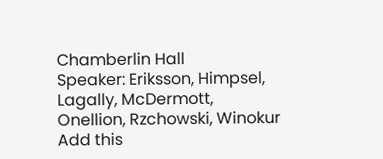Chamberlin Hall
Speaker: Eriksson, Himpsel, Lagally, McDermott, Onellion, Rzchowski, Winokur
Add this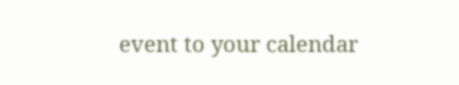event to your calendar